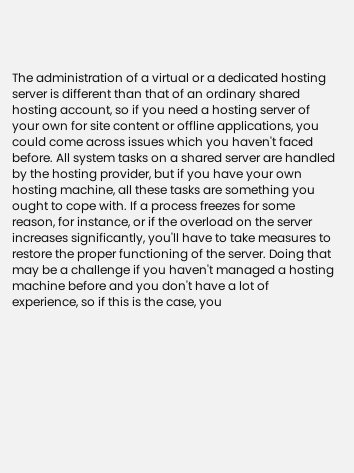The administration of a virtual or a dedicated hosting server is different than that of an ordinary shared hosting account, so if you need a hosting server of your own for site content or offline applications, you could come across issues which you haven't faced before. All system tasks on a shared server are handled by the hosting provider, but if you have your own hosting machine, all these tasks are something you ought to cope with. If a process freezes for some reason, for instance, or if the overload on the server increases significantly, you'll have to take measures to restore the proper functioning of the server. Doing that may be a challenge if you haven't managed a hosting machine before and you don't have a lot of experience, so if this is the case, you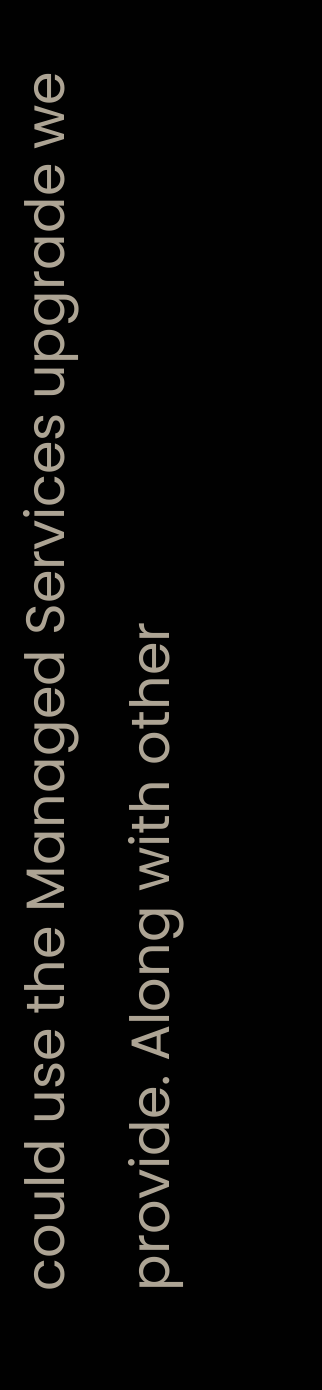could use the Managed Services upgrade we provide. Along with other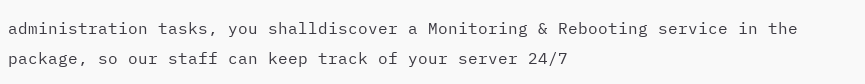administration tasks, you shalldiscover a Monitoring & Rebooting service in the package, so our staff can keep track of your server 24/7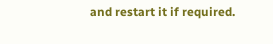and restart it if required.